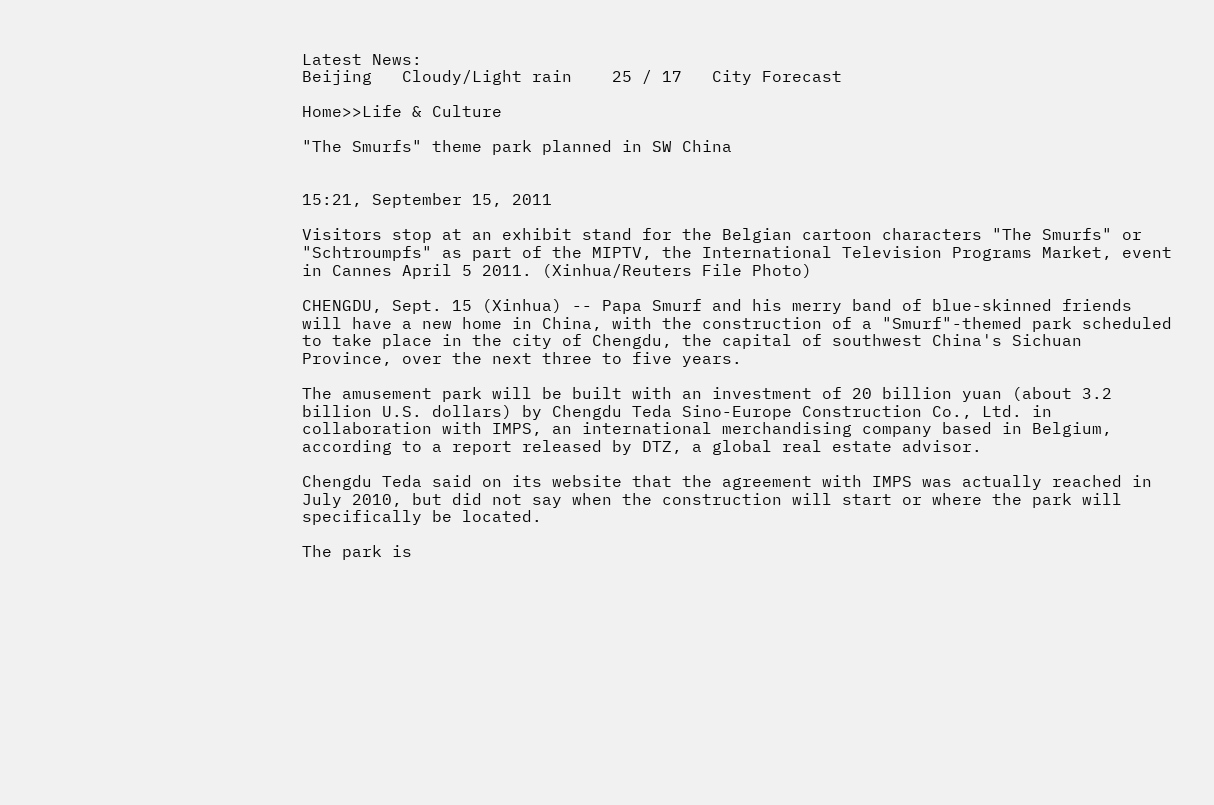Latest News:
Beijing   Cloudy/Light rain    25 / 17   City Forecast

Home>>Life & Culture

"The Smurfs" theme park planned in SW China


15:21, September 15, 2011

Visitors stop at an exhibit stand for the Belgian cartoon characters "The Smurfs" or "Schtroumpfs" as part of the MIPTV, the International Television Programs Market, event in Cannes April 5 2011. (Xinhua/Reuters File Photo)

CHENGDU, Sept. 15 (Xinhua) -- Papa Smurf and his merry band of blue-skinned friends will have a new home in China, with the construction of a "Smurf"-themed park scheduled to take place in the city of Chengdu, the capital of southwest China's Sichuan Province, over the next three to five years.

The amusement park will be built with an investment of 20 billion yuan (about 3.2 billion U.S. dollars) by Chengdu Teda Sino-Europe Construction Co., Ltd. in collaboration with IMPS, an international merchandising company based in Belgium, according to a report released by DTZ, a global real estate advisor.

Chengdu Teda said on its website that the agreement with IMPS was actually reached in July 2010, but did not say when the construction will start or where the park will specifically be located.

The park is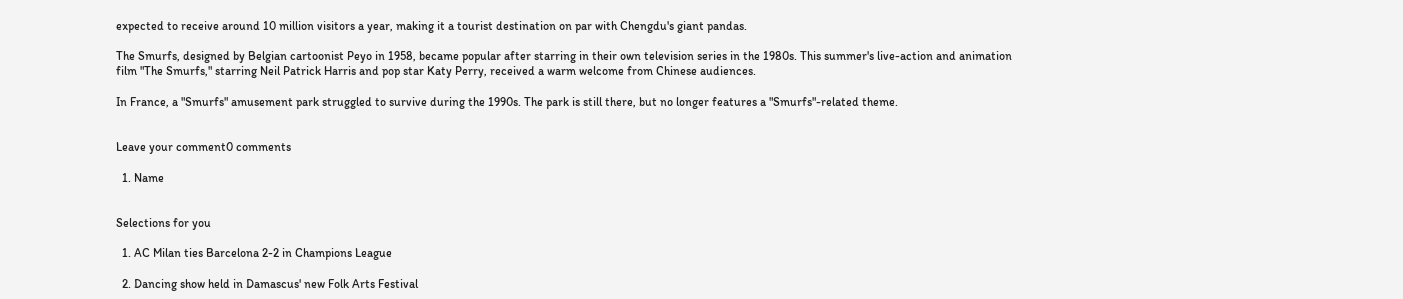expected to receive around 10 million visitors a year, making it a tourist destination on par with Chengdu's giant pandas.

The Smurfs, designed by Belgian cartoonist Peyo in 1958, became popular after starring in their own television series in the 1980s. This summer's live-action and animation film "The Smurfs," starring Neil Patrick Harris and pop star Katy Perry, received a warm welcome from Chinese audiences.

In France, a "Smurfs" amusement park struggled to survive during the 1990s. The park is still there, but no longer features a "Smurfs"-related theme.


Leave your comment0 comments

  1. Name


Selections for you

  1. AC Milan ties Barcelona 2-2 in Champions League

  2. Dancing show held in Damascus' new Folk Arts Festival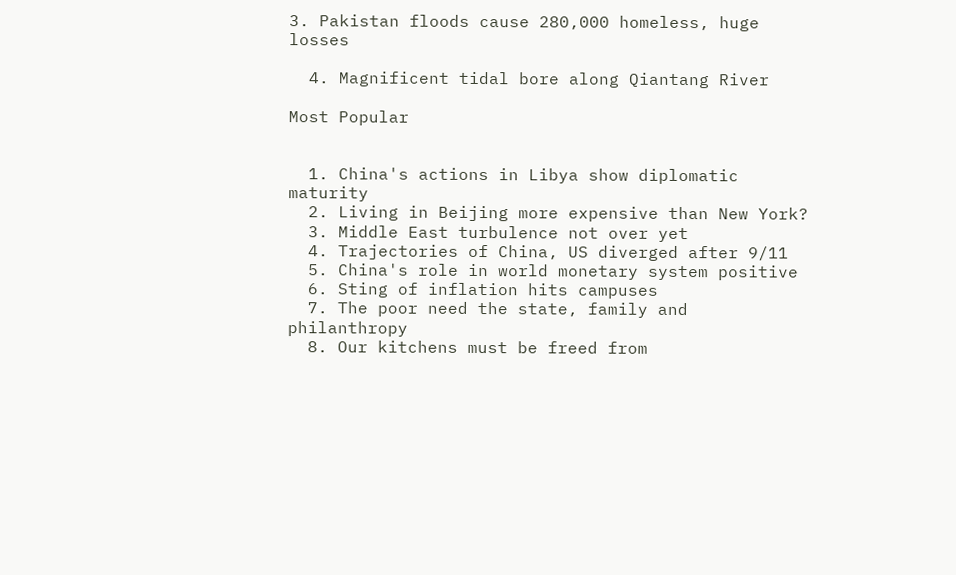3. Pakistan floods cause 280,000 homeless, huge losses

  4. Magnificent tidal bore along Qiantang River

Most Popular


  1. China's actions in Libya show diplomatic maturity
  2. Living in Beijing more expensive than New York?
  3. Middle East turbulence not over yet
  4. Trajectories of China, US diverged after 9/11
  5. China's role in world monetary system positive
  6. Sting of inflation hits campuses
  7. The poor need the state, family and philanthropy
  8. Our kitchens must be freed from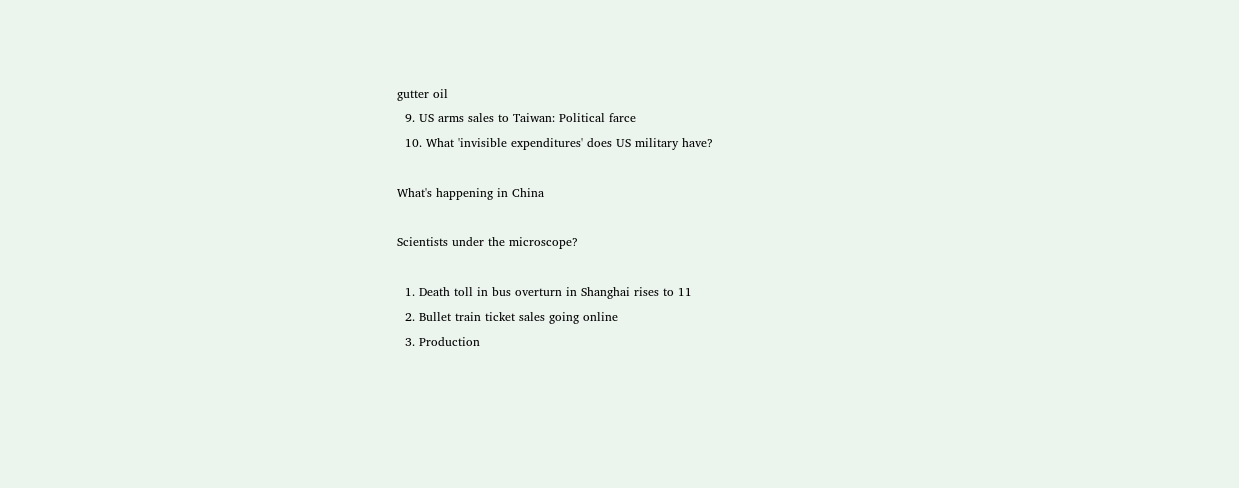gutter oil
  9. US arms sales to Taiwan: Political farce
  10. What 'invisible expenditures' does US military have?

What's happening in China

Scientists under the microscope?

  1. Death toll in bus overturn in Shanghai rises to 11
  2. Bullet train ticket sales going online
  3. Production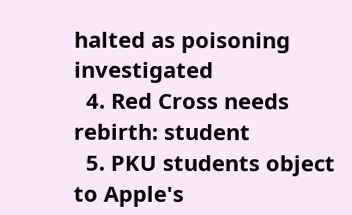halted as poisoning investigated
  4. Red Cross needs rebirth: student
  5. PKU students object to Apple's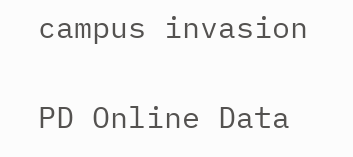campus invasion

PD Online Data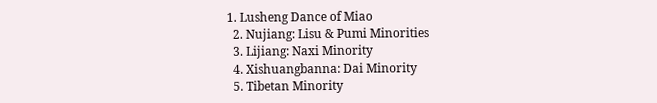1. Lusheng Dance of Miao
  2. Nujiang: Lisu & Pumi Minorities
  3. Lijiang: Naxi Minority
  4. Xishuangbanna: Dai Minority
  5. Tibetan Minority